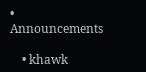• Announcements

    • khawk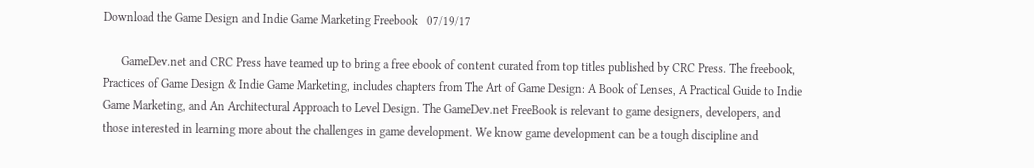Download the Game Design and Indie Game Marketing Freebook   07/19/17

      GameDev.net and CRC Press have teamed up to bring a free ebook of content curated from top titles published by CRC Press. The freebook, Practices of Game Design & Indie Game Marketing, includes chapters from The Art of Game Design: A Book of Lenses, A Practical Guide to Indie Game Marketing, and An Architectural Approach to Level Design. The GameDev.net FreeBook is relevant to game designers, developers, and those interested in learning more about the challenges in game development. We know game development can be a tough discipline and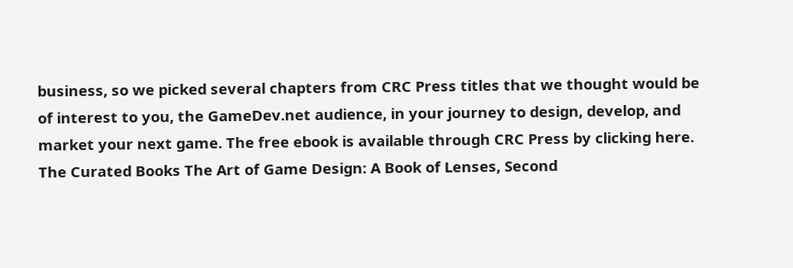business, so we picked several chapters from CRC Press titles that we thought would be of interest to you, the GameDev.net audience, in your journey to design, develop, and market your next game. The free ebook is available through CRC Press by clicking here. The Curated Books The Art of Game Design: A Book of Lenses, Second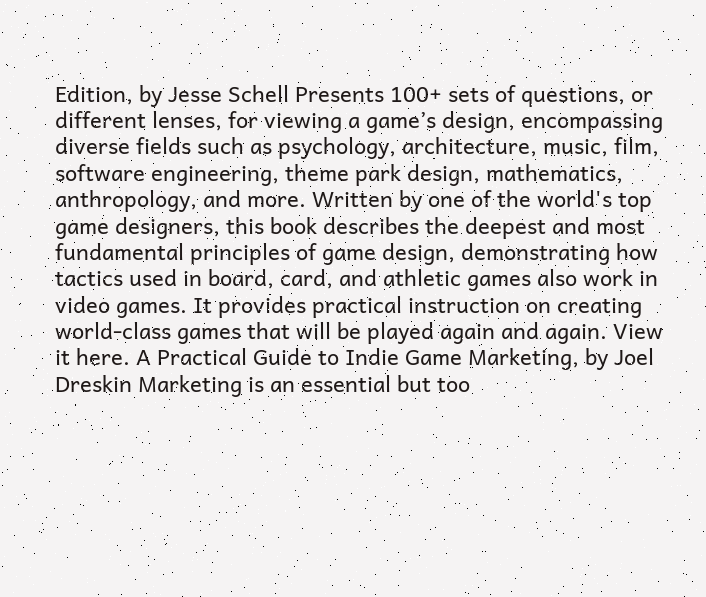Edition, by Jesse Schell Presents 100+ sets of questions, or different lenses, for viewing a game’s design, encompassing diverse fields such as psychology, architecture, music, film, software engineering, theme park design, mathematics, anthropology, and more. Written by one of the world's top game designers, this book describes the deepest and most fundamental principles of game design, demonstrating how tactics used in board, card, and athletic games also work in video games. It provides practical instruction on creating world-class games that will be played again and again. View it here. A Practical Guide to Indie Game Marketing, by Joel Dreskin Marketing is an essential but too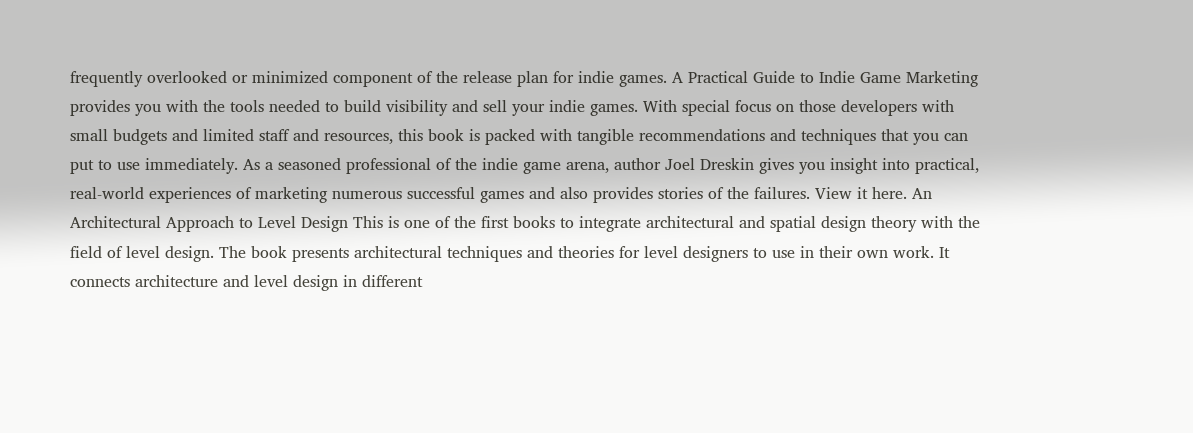frequently overlooked or minimized component of the release plan for indie games. A Practical Guide to Indie Game Marketing provides you with the tools needed to build visibility and sell your indie games. With special focus on those developers with small budgets and limited staff and resources, this book is packed with tangible recommendations and techniques that you can put to use immediately. As a seasoned professional of the indie game arena, author Joel Dreskin gives you insight into practical, real-world experiences of marketing numerous successful games and also provides stories of the failures. View it here. An Architectural Approach to Level Design This is one of the first books to integrate architectural and spatial design theory with the field of level design. The book presents architectural techniques and theories for level designers to use in their own work. It connects architecture and level design in different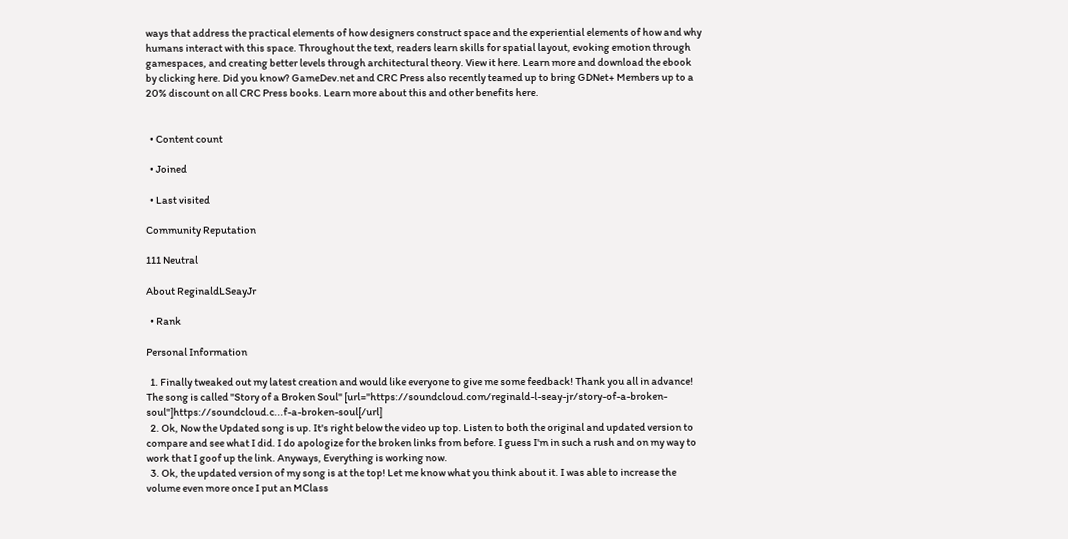ways that address the practical elements of how designers construct space and the experiential elements of how and why humans interact with this space. Throughout the text, readers learn skills for spatial layout, evoking emotion through gamespaces, and creating better levels through architectural theory. View it here. Learn more and download the ebook by clicking here. Did you know? GameDev.net and CRC Press also recently teamed up to bring GDNet+ Members up to a 20% discount on all CRC Press books. Learn more about this and other benefits here.


  • Content count

  • Joined

  • Last visited

Community Reputation

111 Neutral

About ReginaldLSeayJr

  • Rank

Personal Information

  1. Finally tweaked out my latest creation and would like everyone to give me some feedback! Thank you all in advance! The song is called "Story of a Broken Soul" [url="https://soundcloud.com/reginald-l-seay-jr/story-of-a-broken-soul"]https://soundcloud.c...f-a-broken-soul[/url]
  2. Ok, Now the Updated song is up. It's right below the video up top. Listen to both the original and updated version to compare and see what I did. I do apologize for the broken links from before. I guess I'm in such a rush and on my way to work that I goof up the link. Anyways, Everything is working now.
  3. Ok, the updated version of my song is at the top! Let me know what you think about it. I was able to increase the volume even more once I put an MClass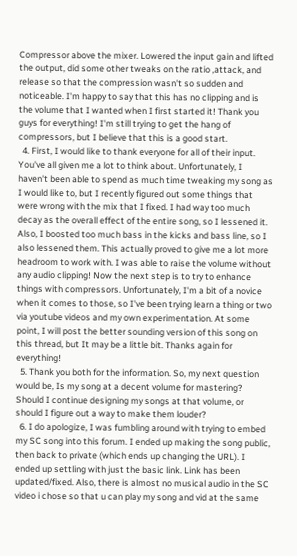Compressor above the mixer. Lowered the input gain and lifted the output, did some other tweaks on the ratio ,attack, and release so that the compression wasn't so sudden and noticeable. I'm happy to say that this has no clipping and is the volume that I wanted when I first started it! Thank you guys for everything! I'm still trying to get the hang of compressors, but I believe that this is a good start.
  4. First, I would like to thank everyone for all of their input. You've all given me a lot to think about. Unfortunately, I haven't been able to spend as much time tweaking my song as I would like to, but I recently figured out some things that were wrong with the mix that I fixed. I had way too much decay as the overall effect of the entire song, so I lessened it. Also, I boosted too much bass in the kicks and bass line, so I also lessened them. This actually proved to give me a lot more headroom to work with. I was able to raise the volume without any audio clipping! Now the next step is to try to enhance things with compressors. Unfortunately, I'm a bit of a novice when it comes to those, so I've been trying learn a thing or two via youtube videos and my own experimentation. At some point, I will post the better sounding version of this song on this thread, but It may be a little bit. Thanks again for everything!
  5. Thank you both for the information. So, my next question would be, Is my song at a decent volume for mastering? Should I continue designing my songs at that volume, or should I figure out a way to make them louder?
  6. I do apologize, I was fumbling around with trying to embed my SC song into this forum. I ended up making the song public, then back to private (which ends up changing the URL). I ended up settling with just the basic link. Link has been updated/fixed. Also, there is almost no musical audio in the SC video i chose so that u can play my song and vid at the same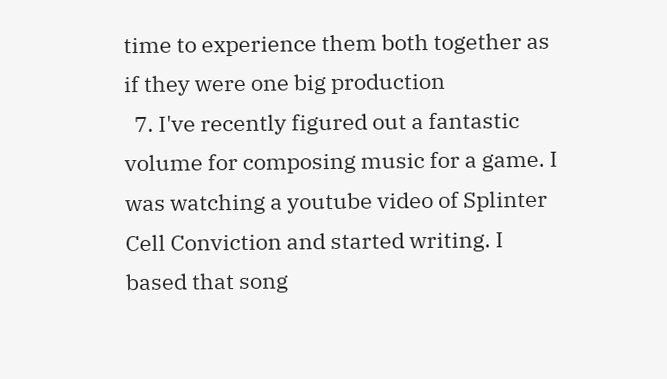time to experience them both together as if they were one big production
  7. I've recently figured out a fantastic volume for composing music for a game. I was watching a youtube video of Splinter Cell Conviction and started writing. I based that song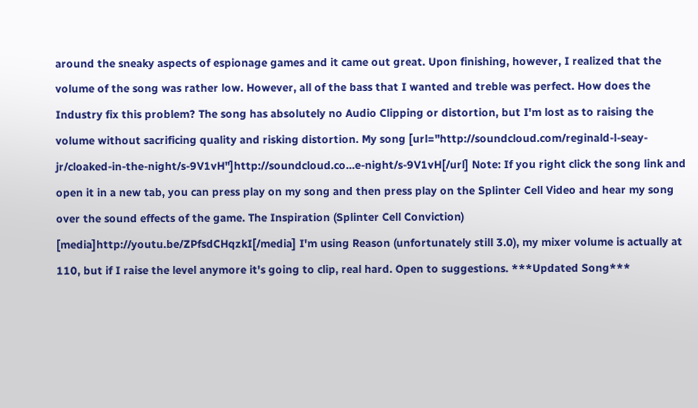around the sneaky aspects of espionage games and it came out great. Upon finishing, however, I realized that the volume of the song was rather low. However, all of the bass that I wanted and treble was perfect. How does the Industry fix this problem? The song has absolutely no Audio Clipping or distortion, but I'm lost as to raising the volume without sacrificing quality and risking distortion. My song [url="http://soundcloud.com/reginald-l-seay-jr/cloaked-in-the-night/s-9V1vH"]http://soundcloud.co...e-night/s-9V1vH[/url] Note: If you right click the song link and open it in a new tab, you can press play on my song and then press play on the Splinter Cell Video and hear my song over the sound effects of the game. The Inspiration (Splinter Cell Conviction) [media]http://youtu.be/ZPfsdCHqzkI[/media] I'm using Reason (unfortunately still 3.0), my mixer volume is actually at 110, but if I raise the level anymore it's going to clip, real hard. Open to suggestions. ***Updated Song***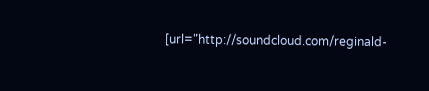[url="http://soundcloud.com/reginald-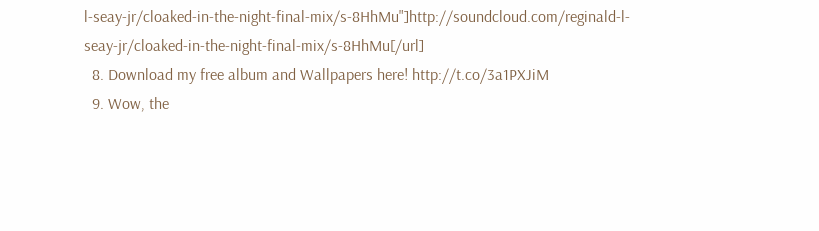l-seay-jr/cloaked-in-the-night-final-mix/s-8HhMu"]http://soundcloud.com/reginald-l-seay-jr/cloaked-in-the-night-final-mix/s-8HhMu[/url]
  8. Download my free album and Wallpapers here! http://t.co/3a1PXJiM
  9. Wow, the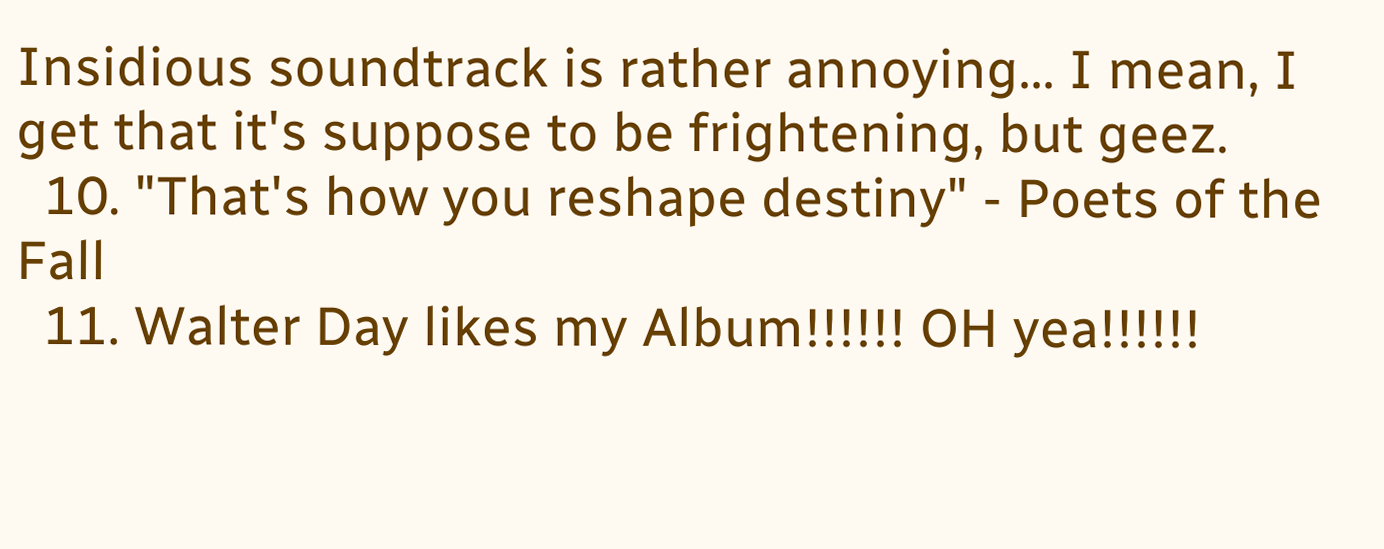Insidious soundtrack is rather annoying... I mean, I get that it's suppose to be frightening, but geez.
  10. "That's how you reshape destiny" - Poets of the Fall
  11. Walter Day likes my Album!!!!!! OH yea!!!!!!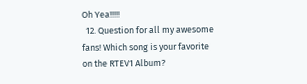Oh Yea!!!!!
  12. Question for all my awesome fans! Which song is your favorite on the RTEV1 Album?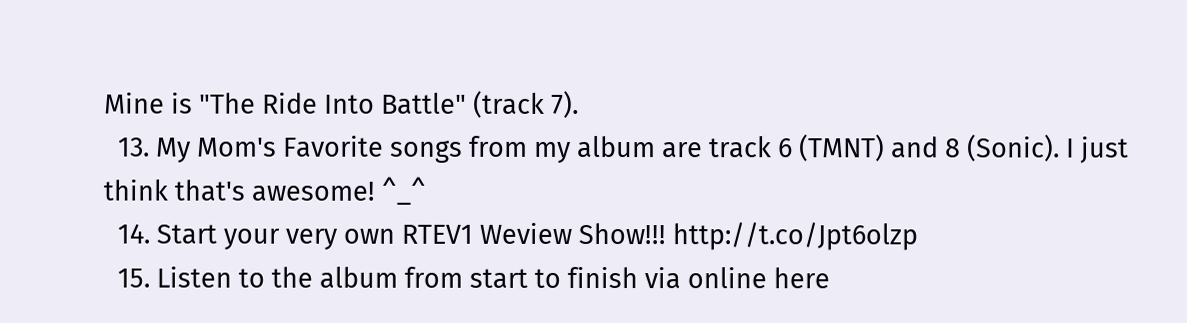Mine is "The Ride Into Battle" (track 7).
  13. My Mom's Favorite songs from my album are track 6 (TMNT) and 8 (Sonic). I just think that's awesome! ^_^
  14. Start your very own RTEV1 Weview Show!!! http://t.co/Jpt6olzp
  15. Listen to the album from start to finish via online here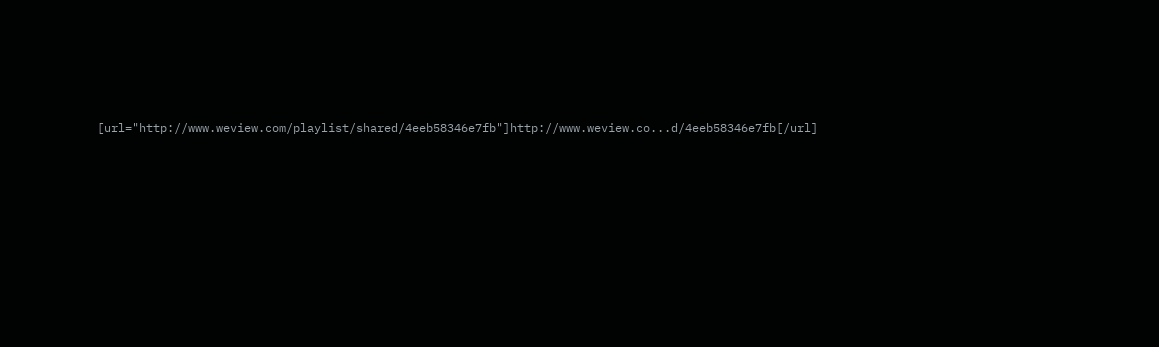[url="http://www.weview.com/playlist/shared/4eeb58346e7fb"]http://www.weview.co...d/4eeb58346e7fb[/url]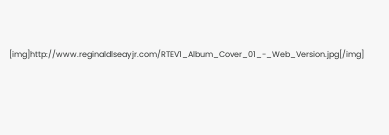[img]http://www.reginaldlseayjr.com/RTEV1_Album_Cover_01_-_Web_Version.jpg[/img]